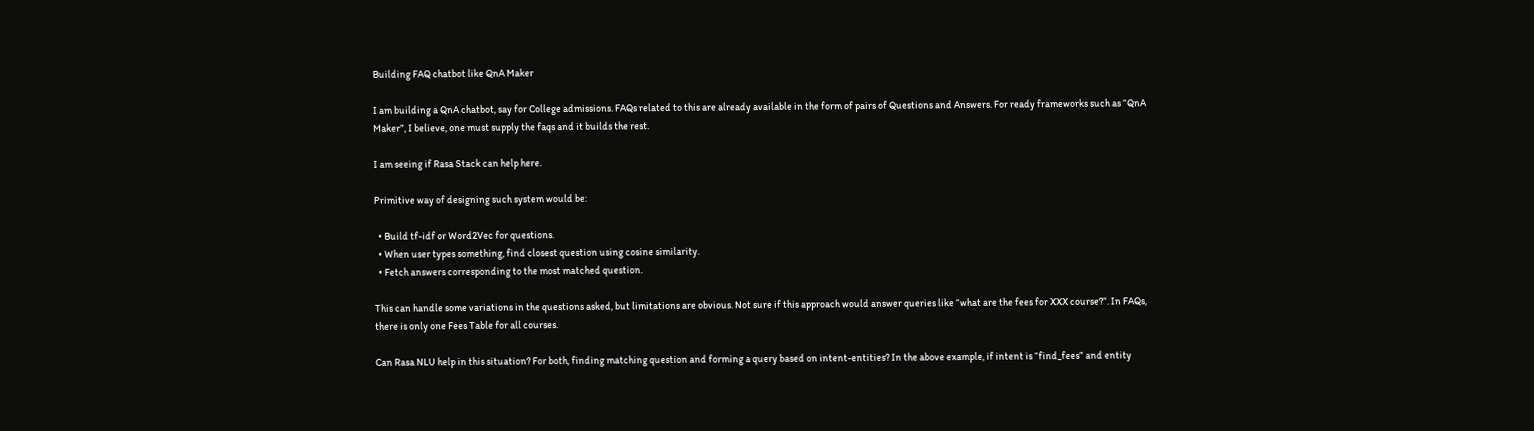Building FAQ chatbot like QnA Maker

I am building a QnA chatbot, say for College admissions. FAQs related to this are already available in the form of pairs of Questions and Answers. For ready frameworks such as “QnA Maker”, I believe, one must supply the faqs and it builds the rest.

I am seeing if Rasa Stack can help here.

Primitive way of designing such system would be:

  • Build tf-idf or Word2Vec for questions.
  • When user types something, find closest question using cosine similarity.
  • Fetch answers corresponding to the most matched question.

This can handle some variations in the questions asked, but limitations are obvious. Not sure if this approach would answer queries like “what are the fees for XXX course?”. In FAQs, there is only one Fees Table for all courses.

Can Rasa NLU help in this situation? For both, finding matching question and forming a query based on intent-entities? In the above example, if intent is “find_fees” and entity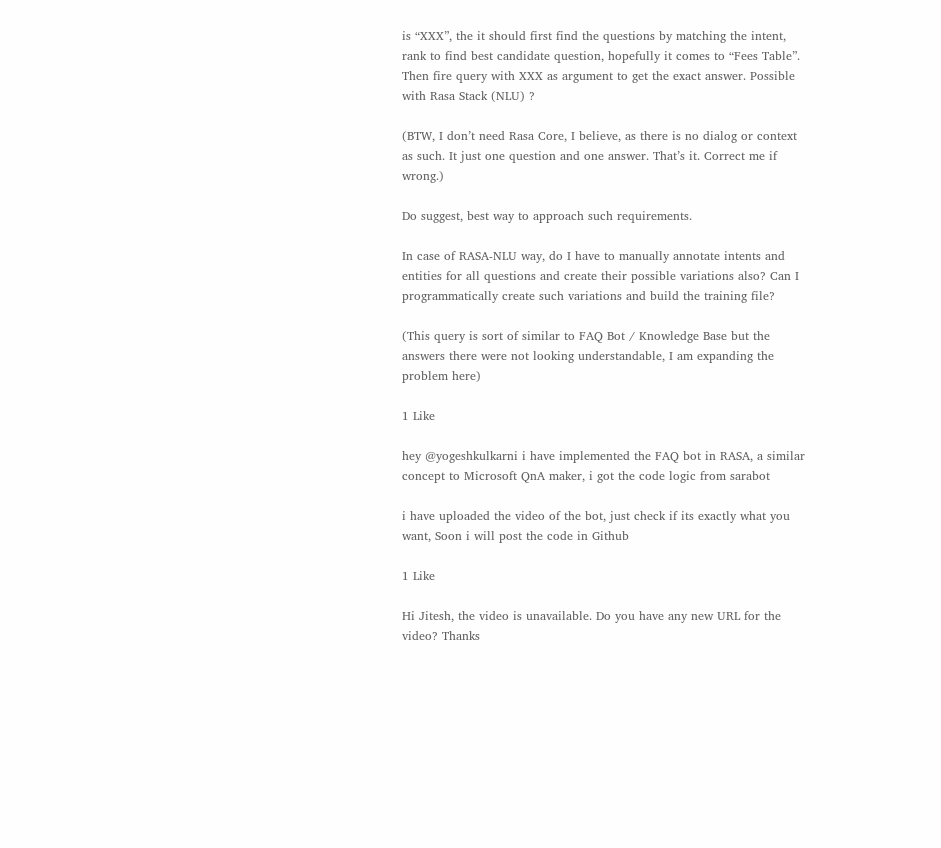is “XXX”, the it should first find the questions by matching the intent, rank to find best candidate question, hopefully it comes to “Fees Table”. Then fire query with XXX as argument to get the exact answer. Possible with Rasa Stack (NLU) ?

(BTW, I don’t need Rasa Core, I believe, as there is no dialog or context as such. It just one question and one answer. That’s it. Correct me if wrong.)

Do suggest, best way to approach such requirements.

In case of RASA-NLU way, do I have to manually annotate intents and entities for all questions and create their possible variations also? Can I programmatically create such variations and build the training file?

(This query is sort of similar to FAQ Bot / Knowledge Base but the answers there were not looking understandable, I am expanding the problem here)

1 Like

hey @yogeshkulkarni i have implemented the FAQ bot in RASA, a similar concept to Microsoft QnA maker, i got the code logic from sarabot

i have uploaded the video of the bot, just check if its exactly what you want, Soon i will post the code in Github

1 Like

Hi Jitesh, the video is unavailable. Do you have any new URL for the video? Thanks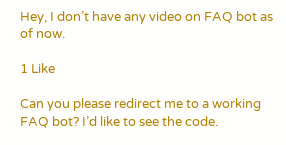Hey, I don’t have any video on FAQ bot as of now.

1 Like

Can you please redirect me to a working FAQ bot? I’d like to see the code.